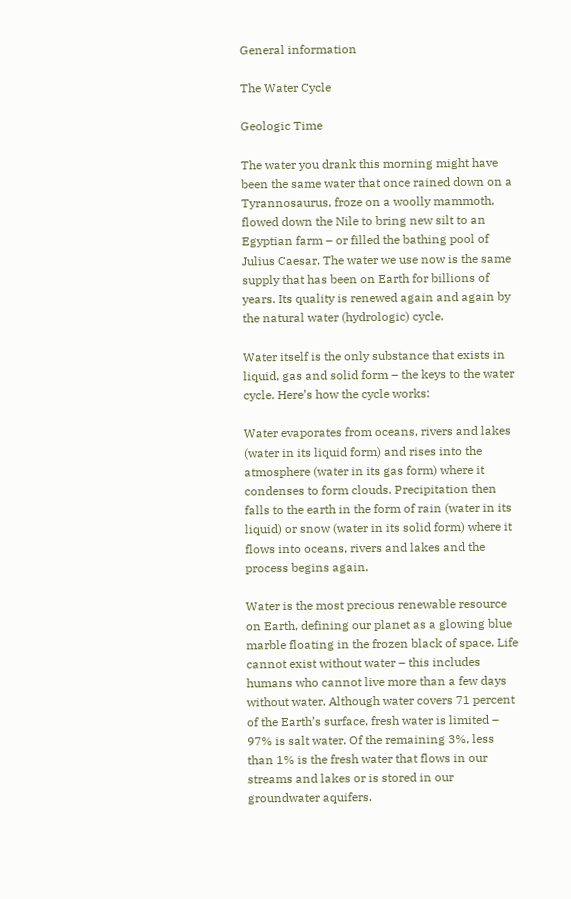General information

The Water Cycle

Geologic Time

The water you drank this morning might have been the same water that once rained down on a Tyrannosaurus, froze on a woolly mammoth, flowed down the Nile to bring new silt to an Egyptian farm – or filled the bathing pool of Julius Caesar. The water we use now is the same supply that has been on Earth for billions of years. Its quality is renewed again and again by the natural water (hydrologic) cycle.

Water itself is the only substance that exists in liquid, gas and solid form – the keys to the water cycle. Here’s how the cycle works:

Water evaporates from oceans, rivers and lakes (water in its liquid form) and rises into the atmosphere (water in its gas form) where it condenses to form clouds. Precipitation then falls to the earth in the form of rain (water in its liquid) or snow (water in its solid form) where it flows into oceans, rivers and lakes and the process begins again.

Water is the most precious renewable resource on Earth, defining our planet as a glowing blue marble floating in the frozen black of space. Life cannot exist without water – this includes humans who cannot live more than a few days without water. Although water covers 71 percent of the Earth’s surface, fresh water is limited – 97% is salt water. Of the remaining 3%, less than 1% is the fresh water that flows in our streams and lakes or is stored in our groundwater aquifers.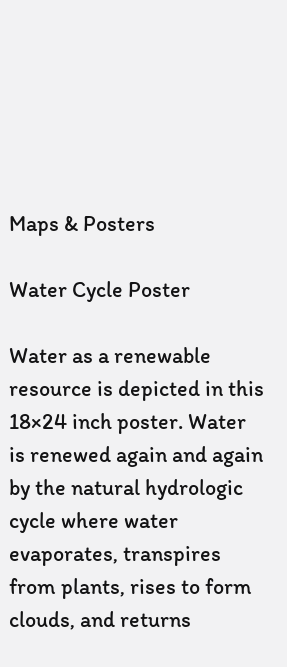Maps & Posters

Water Cycle Poster

Water as a renewable resource is depicted in this 18×24 inch poster. Water is renewed again and again by the natural hydrologic cycle where water evaporates, transpires from plants, rises to form clouds, and returns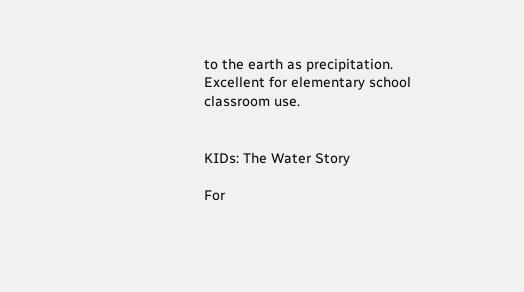to the earth as precipitation. Excellent for elementary school classroom use.


KIDs: The Water Story

For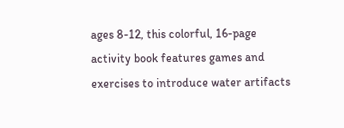ages 8-12, this colorful, 16-page activity book features games and exercises to introduce water artifacts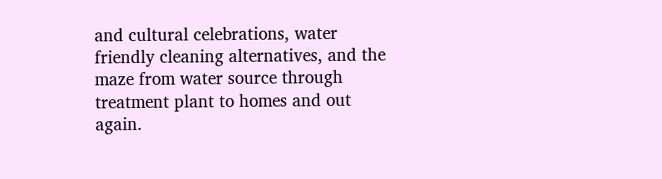and cultural celebrations, water friendly cleaning alternatives, and the maze from water source through treatment plant to homes and out again.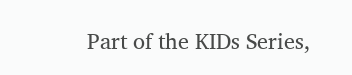Part of the KIDs Series,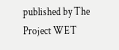published by The Project WET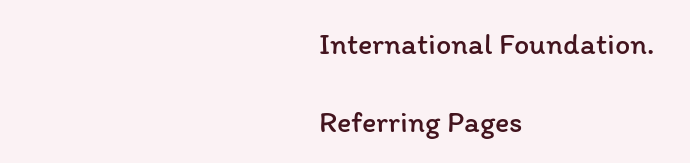International Foundation.

Referring Pages